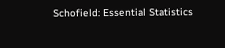Schofield: Essential Statistics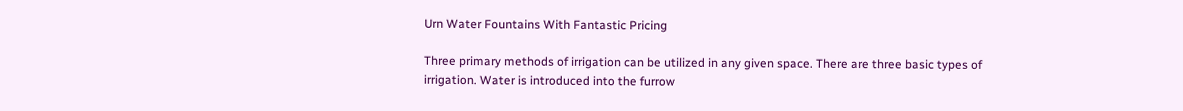Urn Water Fountains With Fantastic Pricing

Three primary methods of irrigation can be utilized in any given space. There are three basic types of irrigation. Water is introduced into the furrow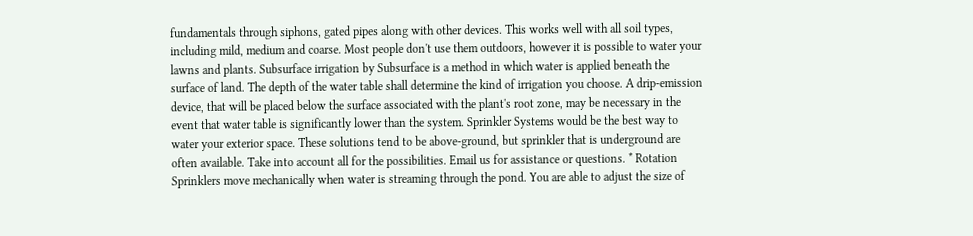fundamentals through siphons, gated pipes along with other devices. This works well with all soil types, including mild, medium and coarse. Most people don't use them outdoors, however it is possible to water your lawns and plants. Subsurface irrigation by Subsurface is a method in which water is applied beneath the surface of land. The depth of the water table shall determine the kind of irrigation you choose. A drip-emission device, that will be placed below the surface associated with the plant's root zone, may be necessary in the event that water table is significantly lower than the system. Sprinkler Systems would be the best way to water your exterior space. These solutions tend to be above-ground, but sprinkler that is underground are often available. Take into account all for the possibilities. Email us for assistance or questions. * Rotation Sprinklers move mechanically when water is streaming through the pond. You are able to adjust the size of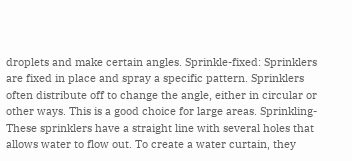droplets and make certain angles. Sprinkle-fixed: Sprinklers are fixed in place and spray a specific pattern. Sprinklers often distribute off to change the angle, either in circular or other ways. This is a good choice for large areas. Sprinkling-These sprinklers have a straight line with several holes that allows water to flow out. To create a water curtain, they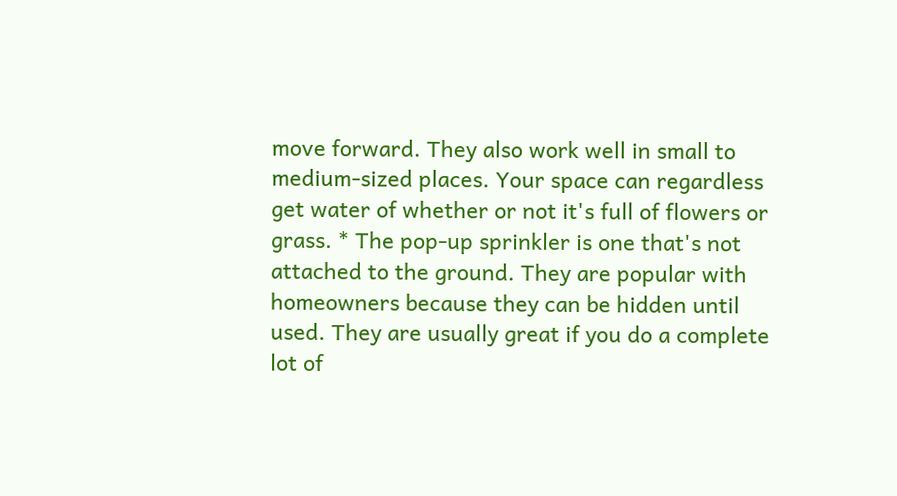move forward. They also work well in small to medium-sized places. Your space can regardless get water of whether or not it's full of flowers or grass. * The pop-up sprinkler is one that's not attached to the ground. They are popular with homeowners because they can be hidden until used. They are usually great if you do a complete lot of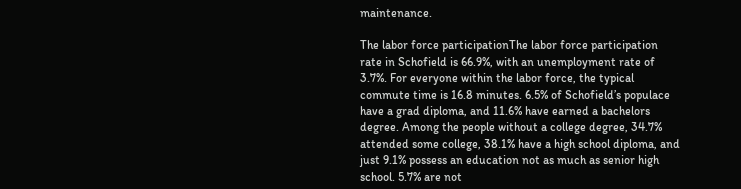maintenance.

The labor force participationThe labor force participation rate in Schofield is 66.9%, with an unemployment rate of 3.7%. For everyone within the labor force, the typical commute time is 16.8 minutes. 6.5% of Schofield’s populace have a grad diploma, and 11.6% have earned a bachelors degree. Among the people without a college degree, 34.7% attended some college, 38.1% have a high school diploma, and just 9.1% possess an education not as much as senior high school. 5.7% are not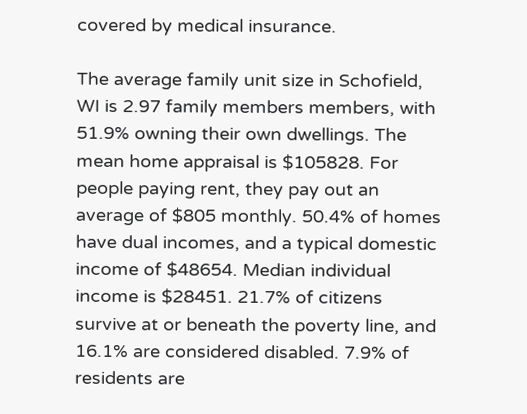covered by medical insurance.

The average family unit size in Schofield, WI is 2.97 family members members, with 51.9% owning their own dwellings. The mean home appraisal is $105828. For people paying rent, they pay out an average of $805 monthly. 50.4% of homes have dual incomes, and a typical domestic income of $48654. Median individual income is $28451. 21.7% of citizens survive at or beneath the poverty line, and 16.1% are considered disabled. 7.9% of residents are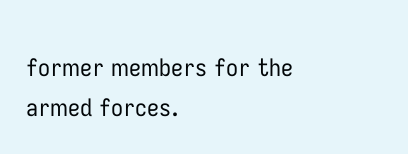former members for the armed forces.